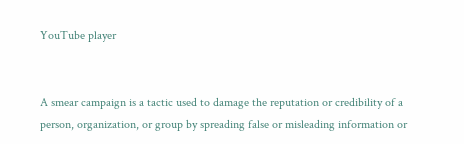YouTube player


A smear campaign is a tactic used to damage the reputation or credibility of a person, organization, or group by spreading false or misleading information or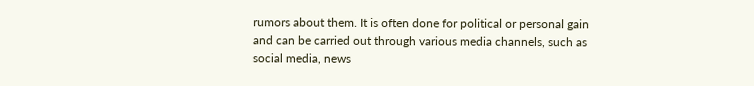rumors about them. It is often done for political or personal gain and can be carried out through various media channels, such as social media, news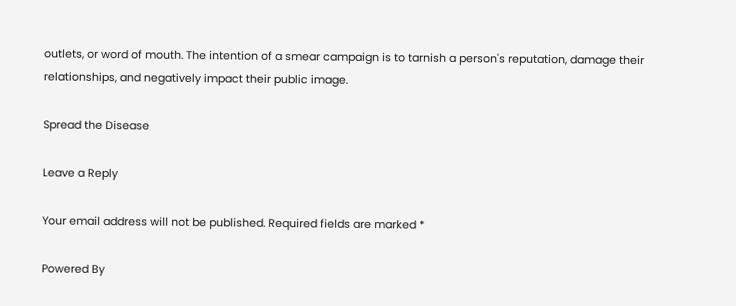outlets, or word of mouth. The intention of a smear campaign is to tarnish a person's reputation, damage their relationships, and negatively impact their public image.

Spread the Disease

Leave a Reply

Your email address will not be published. Required fields are marked *

Powered By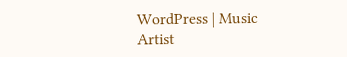WordPress | Music Artist